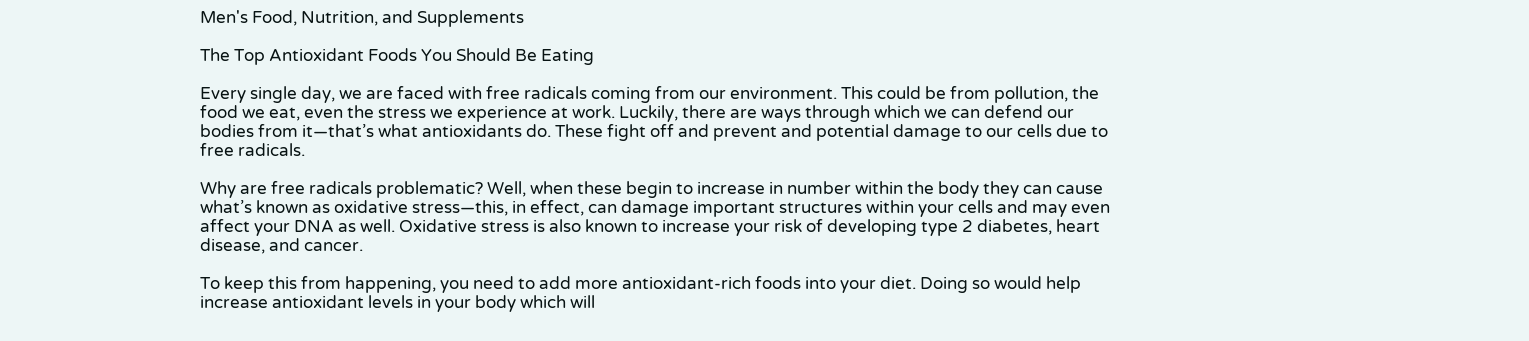Men's Food, Nutrition, and Supplements

The Top Antioxidant Foods You Should Be Eating

Every single day, we are faced with free radicals coming from our environment. This could be from pollution, the food we eat, even the stress we experience at work. Luckily, there are ways through which we can defend our bodies from it—that’s what antioxidants do. These fight off and prevent and potential damage to our cells due to free radicals.

Why are free radicals problematic? Well, when these begin to increase in number within the body they can cause what’s known as oxidative stress—this, in effect, can damage important structures within your cells and may even affect your DNA as well. Oxidative stress is also known to increase your risk of developing type 2 diabetes, heart disease, and cancer.

To keep this from happening, you need to add more antioxidant-rich foods into your diet. Doing so would help increase antioxidant levels in your body which will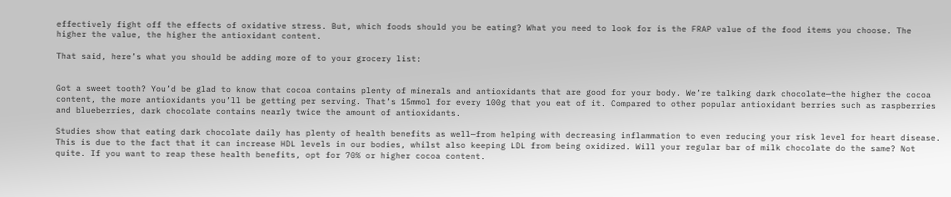effectively fight off the effects of oxidative stress. But, which foods should you be eating? What you need to look for is the FRAP value of the food items you choose. The higher the value, the higher the antioxidant content.

That said, here’s what you should be adding more of to your grocery list:


Got a sweet tooth? You’d be glad to know that cocoa contains plenty of minerals and antioxidants that are good for your body. We’re talking dark chocolate—the higher the cocoa content, the more antioxidants you’ll be getting per serving. That’s 15mmol for every 100g that you eat of it. Compared to other popular antioxidant berries such as raspberries and blueberries, dark chocolate contains nearly twice the amount of antioxidants.

Studies show that eating dark chocolate daily has plenty of health benefits as well—from helping with decreasing inflammation to even reducing your risk level for heart disease. This is due to the fact that it can increase HDL levels in our bodies, whilst also keeping LDL from being oxidized. Will your regular bar of milk chocolate do the same? Not quite. If you want to reap these health benefits, opt for 70% or higher cocoa content.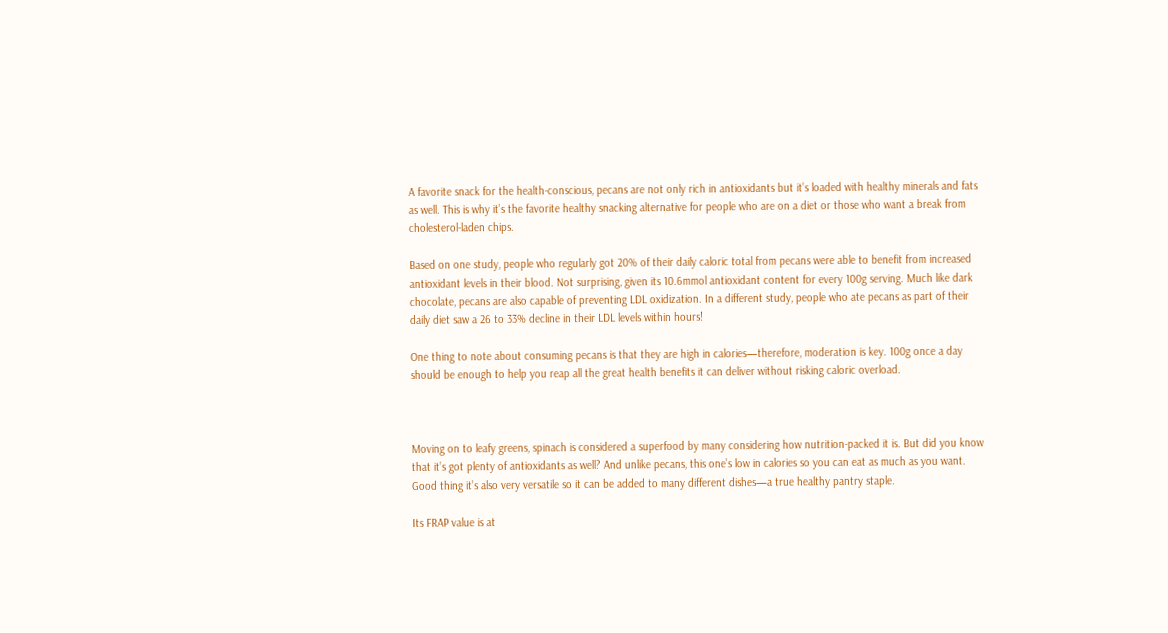A favorite snack for the health-conscious, pecans are not only rich in antioxidants but it’s loaded with healthy minerals and fats as well. This is why it’s the favorite healthy snacking alternative for people who are on a diet or those who want a break from cholesterol-laden chips.

Based on one study, people who regularly got 20% of their daily caloric total from pecans were able to benefit from increased antioxidant levels in their blood. Not surprising, given its 10.6mmol antioxidant content for every 100g serving. Much like dark chocolate, pecans are also capable of preventing LDL oxidization. In a different study, people who ate pecans as part of their daily diet saw a 26 to 33% decline in their LDL levels within hours!

One thing to note about consuming pecans is that they are high in calories—therefore, moderation is key. 100g once a day should be enough to help you reap all the great health benefits it can deliver without risking caloric overload.



Moving on to leafy greens, spinach is considered a superfood by many considering how nutrition-packed it is. But did you know that it’s got plenty of antioxidants as well? And unlike pecans, this one’s low in calories so you can eat as much as you want. Good thing it’s also very versatile so it can be added to many different dishes—a true healthy pantry staple.

Its FRAP value is at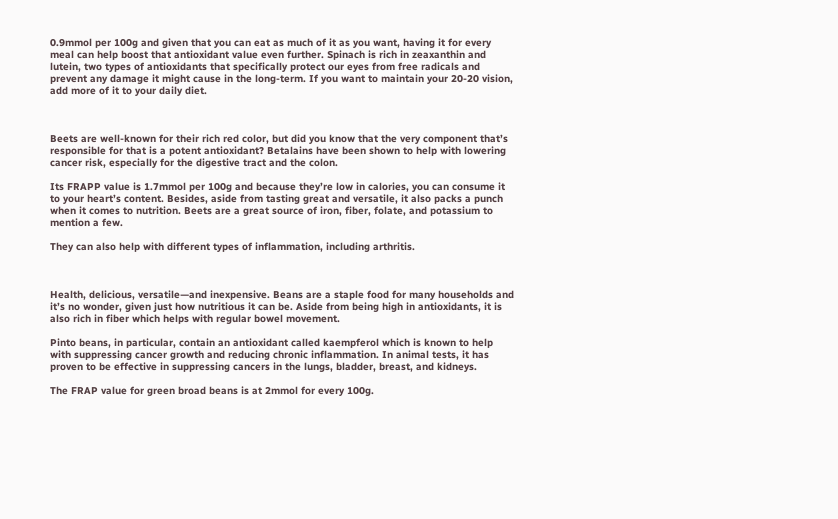0.9mmol per 100g and given that you can eat as much of it as you want, having it for every meal can help boost that antioxidant value even further. Spinach is rich in zeaxanthin and lutein, two types of antioxidants that specifically protect our eyes from free radicals and prevent any damage it might cause in the long-term. If you want to maintain your 20-20 vision, add more of it to your daily diet.



Beets are well-known for their rich red color, but did you know that the very component that’s responsible for that is a potent antioxidant? Betalains have been shown to help with lowering cancer risk, especially for the digestive tract and the colon.

Its FRAPP value is 1.7mmol per 100g and because they’re low in calories, you can consume it to your heart’s content. Besides, aside from tasting great and versatile, it also packs a punch when it comes to nutrition. Beets are a great source of iron, fiber, folate, and potassium to mention a few.

They can also help with different types of inflammation, including arthritis.



Health, delicious, versatile—and inexpensive. Beans are a staple food for many households and it’s no wonder, given just how nutritious it can be. Aside from being high in antioxidants, it is also rich in fiber which helps with regular bowel movement.

Pinto beans, in particular, contain an antioxidant called kaempferol which is known to help with suppressing cancer growth and reducing chronic inflammation. In animal tests, it has proven to be effective in suppressing cancers in the lungs, bladder, breast, and kidneys.

The FRAP value for green broad beans is at 2mmol for every 100g.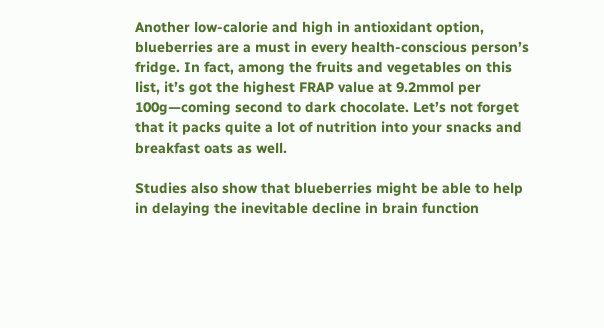Another low-calorie and high in antioxidant option, blueberries are a must in every health-conscious person’s fridge. In fact, among the fruits and vegetables on this list, it’s got the highest FRAP value at 9.2mmol per 100g—coming second to dark chocolate. Let’s not forget that it packs quite a lot of nutrition into your snacks and breakfast oats as well.

Studies also show that blueberries might be able to help in delaying the inevitable decline in brain function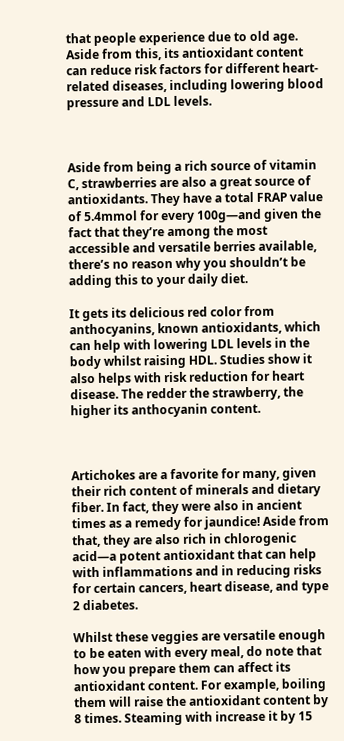that people experience due to old age. Aside from this, its antioxidant content can reduce risk factors for different heart-related diseases, including lowering blood pressure and LDL levels.



Aside from being a rich source of vitamin C, strawberries are also a great source of antioxidants. They have a total FRAP value of 5.4mmol for every 100g—and given the fact that they’re among the most accessible and versatile berries available, there’s no reason why you shouldn’t be adding this to your daily diet.

It gets its delicious red color from anthocyanins, known antioxidants, which can help with lowering LDL levels in the body whilst raising HDL. Studies show it also helps with risk reduction for heart disease. The redder the strawberry, the higher its anthocyanin content.



Artichokes are a favorite for many, given their rich content of minerals and dietary fiber. In fact, they were also in ancient times as a remedy for jaundice! Aside from that, they are also rich in chlorogenic acid—a potent antioxidant that can help with inflammations and in reducing risks for certain cancers, heart disease, and type 2 diabetes.

Whilst these veggies are versatile enough to be eaten with every meal, do note that how you prepare them can affect its antioxidant content. For example, boiling them will raise the antioxidant content by 8 times. Steaming with increase it by 15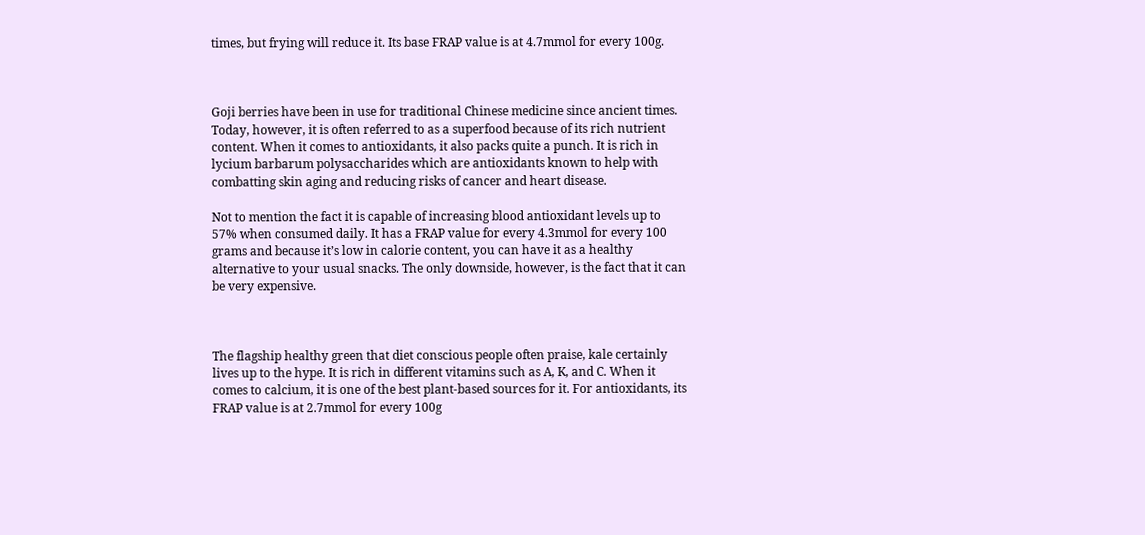times, but frying will reduce it. Its base FRAP value is at 4.7mmol for every 100g.



Goji berries have been in use for traditional Chinese medicine since ancient times. Today, however, it is often referred to as a superfood because of its rich nutrient content. When it comes to antioxidants, it also packs quite a punch. It is rich in lycium barbarum polysaccharides which are antioxidants known to help with combatting skin aging and reducing risks of cancer and heart disease.

Not to mention the fact it is capable of increasing blood antioxidant levels up to 57% when consumed daily. It has a FRAP value for every 4.3mmol for every 100 grams and because it’s low in calorie content, you can have it as a healthy alternative to your usual snacks. The only downside, however, is the fact that it can be very expensive.



The flagship healthy green that diet conscious people often praise, kale certainly lives up to the hype. It is rich in different vitamins such as A, K, and C. When it comes to calcium, it is one of the best plant-based sources for it. For antioxidants, its FRAP value is at 2.7mmol for every 100g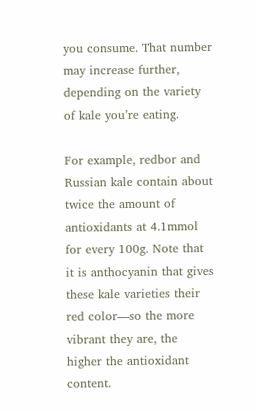you consume. That number may increase further, depending on the variety of kale you’re eating.

For example, redbor and Russian kale contain about twice the amount of antioxidants at 4.1mmol for every 100g. Note that it is anthocyanin that gives these kale varieties their red color—so the more vibrant they are, the higher the antioxidant content.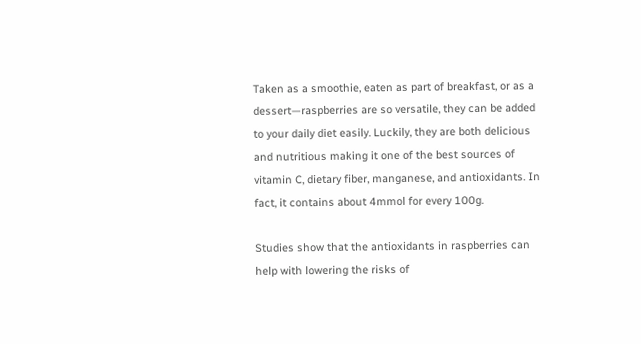Taken as a smoothie, eaten as part of breakfast, or as a dessert—raspberries are so versatile, they can be added to your daily diet easily. Luckily, they are both delicious and nutritious making it one of the best sources of vitamin C, dietary fiber, manganese, and antioxidants. In fact, it contains about 4mmol for every 100g.

Studies show that the antioxidants in raspberries can help with lowering the risks of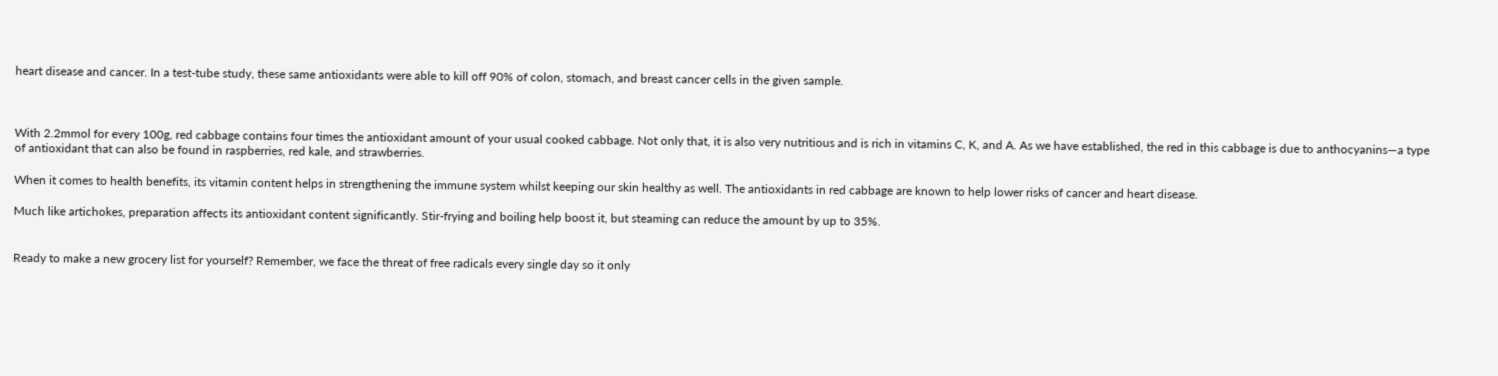heart disease and cancer. In a test-tube study, these same antioxidants were able to kill off 90% of colon, stomach, and breast cancer cells in the given sample.



With 2.2mmol for every 100g, red cabbage contains four times the antioxidant amount of your usual cooked cabbage. Not only that, it is also very nutritious and is rich in vitamins C, K, and A. As we have established, the red in this cabbage is due to anthocyanins—a type of antioxidant that can also be found in raspberries, red kale, and strawberries.

When it comes to health benefits, its vitamin content helps in strengthening the immune system whilst keeping our skin healthy as well. The antioxidants in red cabbage are known to help lower risks of cancer and heart disease.

Much like artichokes, preparation affects its antioxidant content significantly. Stir-frying and boiling help boost it, but steaming can reduce the amount by up to 35%.


Ready to make a new grocery list for yourself? Remember, we face the threat of free radicals every single day so it only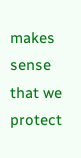makes sense that we protect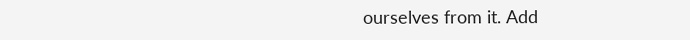ourselves from it. Add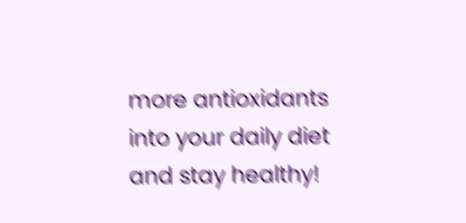more antioxidants into your daily diet and stay healthy!